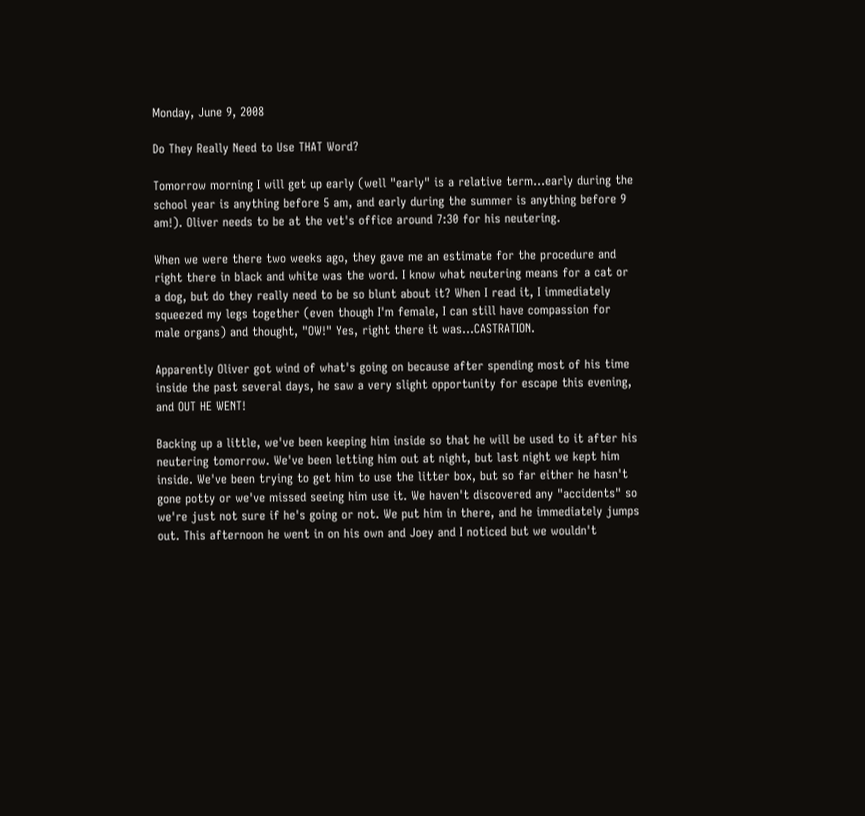Monday, June 9, 2008

Do They Really Need to Use THAT Word?

Tomorrow morning I will get up early (well "early" is a relative term...early during the school year is anything before 5 am, and early during the summer is anything before 9 am!). Oliver needs to be at the vet's office around 7:30 for his neutering.

When we were there two weeks ago, they gave me an estimate for the procedure and right there in black and white was the word. I know what neutering means for a cat or a dog, but do they really need to be so blunt about it? When I read it, I immediately squeezed my legs together (even though I'm female, I can still have compassion for male organs) and thought, "OW!" Yes, right there it was...CASTRATION.

Apparently Oliver got wind of what's going on because after spending most of his time inside the past several days, he saw a very slight opportunity for escape this evening, and OUT HE WENT!

Backing up a little, we've been keeping him inside so that he will be used to it after his neutering tomorrow. We've been letting him out at night, but last night we kept him inside. We've been trying to get him to use the litter box, but so far either he hasn't gone potty or we've missed seeing him use it. We haven't discovered any "accidents" so we're just not sure if he's going or not. We put him in there, and he immediately jumps out. This afternoon he went in on his own and Joey and I noticed but we wouldn't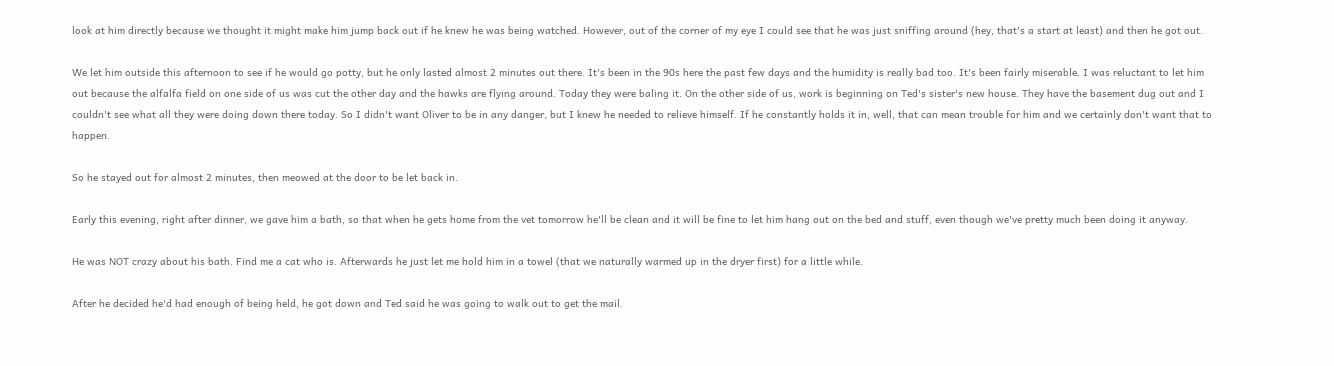look at him directly because we thought it might make him jump back out if he knew he was being watched. However, out of the corner of my eye I could see that he was just sniffing around (hey, that's a start at least) and then he got out.

We let him outside this afternoon to see if he would go potty, but he only lasted almost 2 minutes out there. It's been in the 90s here the past few days and the humidity is really bad too. It's been fairly miserable. I was reluctant to let him out because the alfalfa field on one side of us was cut the other day and the hawks are flying around. Today they were baling it. On the other side of us, work is beginning on Ted's sister's new house. They have the basement dug out and I couldn't see what all they were doing down there today. So I didn't want Oliver to be in any danger, but I knew he needed to relieve himself. If he constantly holds it in, well, that can mean trouble for him and we certainly don't want that to happen.

So he stayed out for almost 2 minutes, then meowed at the door to be let back in.

Early this evening, right after dinner, we gave him a bath, so that when he gets home from the vet tomorrow he'll be clean and it will be fine to let him hang out on the bed and stuff, even though we've pretty much been doing it anyway.

He was NOT crazy about his bath. Find me a cat who is. Afterwards he just let me hold him in a towel (that we naturally warmed up in the dryer first) for a little while.

After he decided he'd had enough of being held, he got down and Ted said he was going to walk out to get the mail.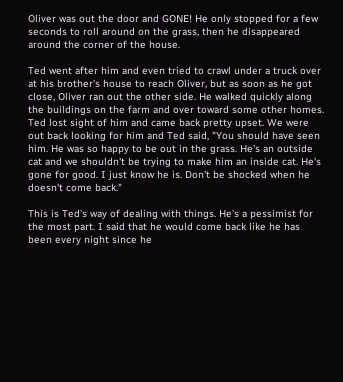Oliver was out the door and GONE! He only stopped for a few seconds to roll around on the grass, then he disappeared around the corner of the house.

Ted went after him and even tried to crawl under a truck over at his brother's house to reach Oliver, but as soon as he got close, Oliver ran out the other side. He walked quickly along the buildings on the farm and over toward some other homes. Ted lost sight of him and came back pretty upset. We were out back looking for him and Ted said, "You should have seen him. He was so happy to be out in the grass. He's an outside cat and we shouldn't be trying to make him an inside cat. He's gone for good. I just know he is. Don't be shocked when he doesn't come back."

This is Ted's way of dealing with things. He's a pessimist for the most part. I said that he would come back like he has been every night since he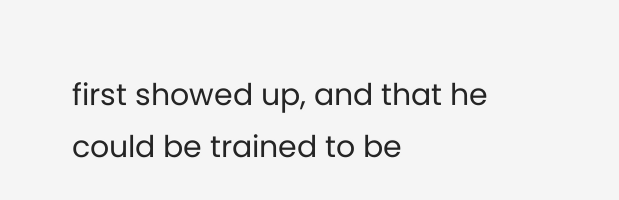first showed up, and that he could be trained to be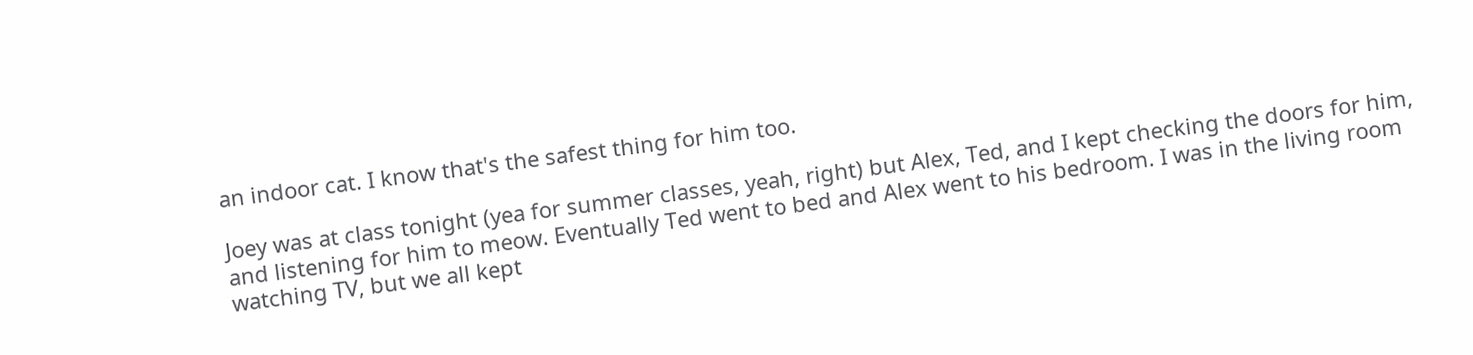an indoor cat. I know that's the safest thing for him too.

Joey was at class tonight (yea for summer classes, yeah, right) but Alex, Ted, and I kept checking the doors for him, and listening for him to meow. Eventually Ted went to bed and Alex went to his bedroom. I was in the living room watching TV, but we all kept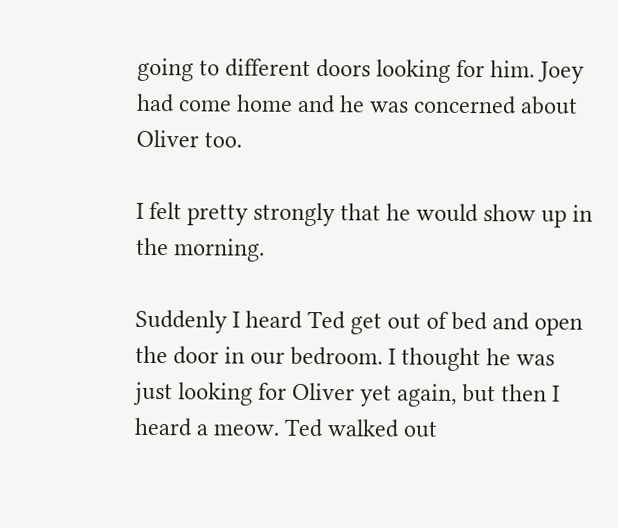going to different doors looking for him. Joey had come home and he was concerned about Oliver too.

I felt pretty strongly that he would show up in the morning.

Suddenly I heard Ted get out of bed and open the door in our bedroom. I thought he was just looking for Oliver yet again, but then I heard a meow. Ted walked out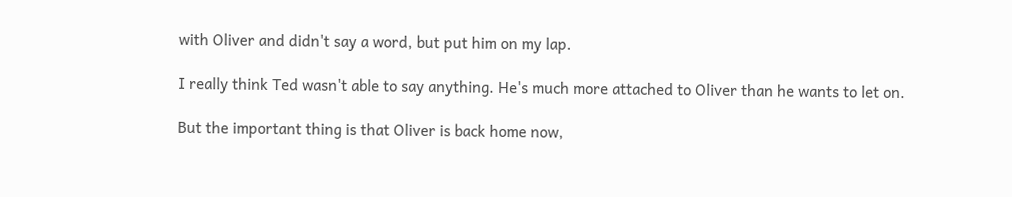with Oliver and didn't say a word, but put him on my lap.

I really think Ted wasn't able to say anything. He's much more attached to Oliver than he wants to let on.

But the important thing is that Oliver is back home now,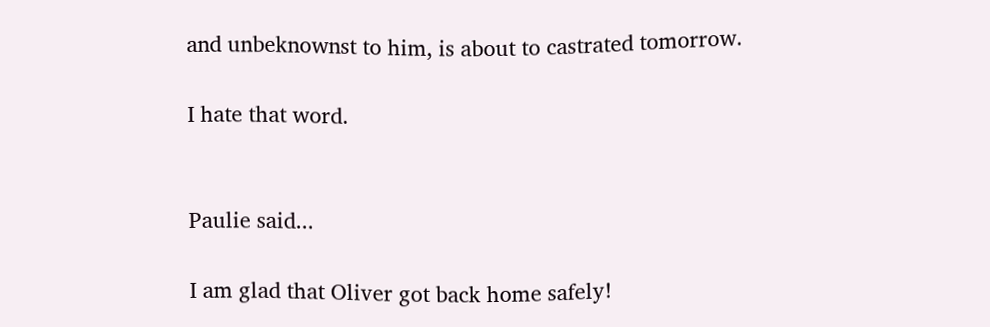and unbeknownst to him, is about to castrated tomorrow.

I hate that word.


Paulie said...

I am glad that Oliver got back home safely!